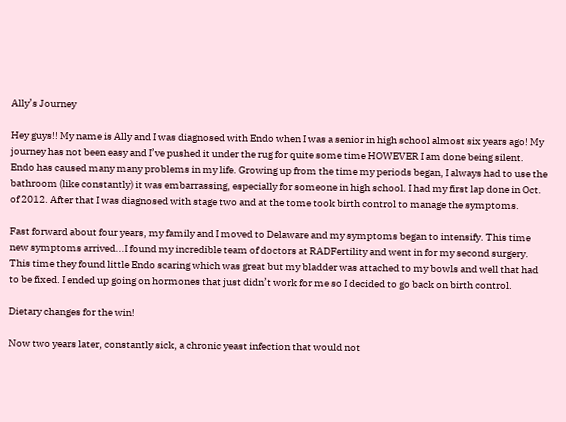Ally’s Journey

Hey guys!! My name is Ally and I was diagnosed with Endo when I was a senior in high school almost six years ago! My journey has not been easy and I’ve pushed it under the rug for quite some time HOWEVER I am done being silent. Endo has caused many many problems in my life. Growing up from the time my periods began, I always had to use the bathroom (like constantly) it was embarrassing, especially for someone in high school. I had my first lap done in Oct. of 2012. After that I was diagnosed with stage two and at the tome took birth control to manage the symptoms.

Fast forward about four years, my family and I moved to Delaware and my symptoms began to intensify. This time new symptoms arrived...I found my incredible team of doctors at RADFertility and went in for my second surgery. This time they found little Endo scaring which was great but my bladder was attached to my bowls and well that had to be fixed. I ended up going on hormones that just didn’t work for me so I decided to go back on birth control.

Dietary changes for the win!

Now two years later, constantly sick, a chronic yeast infection that would not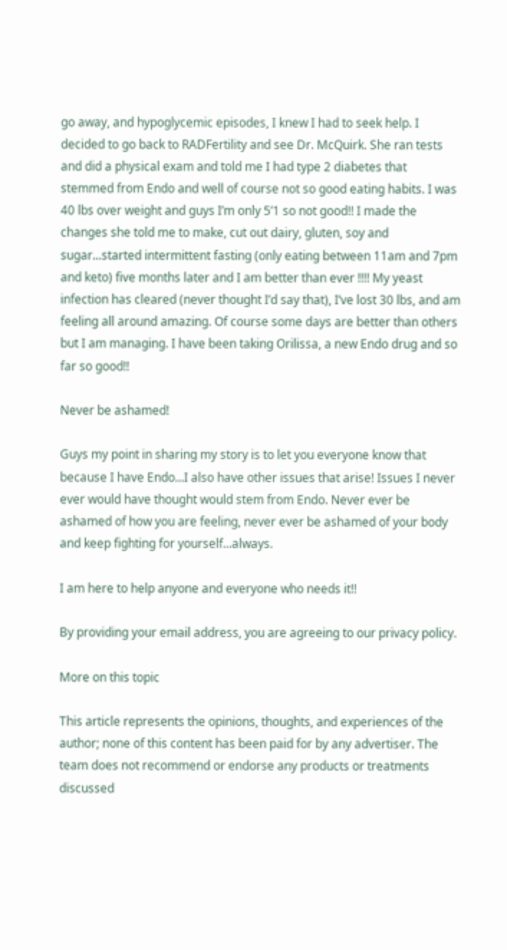go away, and hypoglycemic episodes, I knew I had to seek help. I decided to go back to RADFertility and see Dr. McQuirk. She ran tests and did a physical exam and told me I had type 2 diabetes that stemmed from Endo and well of course not so good eating habits. I was 40 lbs over weight and guys I’m only 5’1 so not good!! I made the changes she told me to make, cut out dairy, gluten, soy and sugar...started intermittent fasting (only eating between 11am and 7pm and keto) five months later and I am better than ever !!!! My yeast infection has cleared (never thought I’d say that), I’ve lost 30 lbs, and am feeling all around amazing. Of course some days are better than others but I am managing. I have been taking Orilissa, a new Endo drug and so far so good!!

Never be ashamed!

Guys my point in sharing my story is to let you everyone know that because I have Endo...I also have other issues that arise! Issues I never ever would have thought would stem from Endo. Never ever be ashamed of how you are feeling, never ever be ashamed of your body and keep fighting for yourself...always.

I am here to help anyone and everyone who needs it!!

By providing your email address, you are agreeing to our privacy policy.

More on this topic

This article represents the opinions, thoughts, and experiences of the author; none of this content has been paid for by any advertiser. The team does not recommend or endorse any products or treatments discussed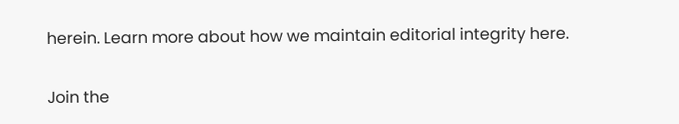herein. Learn more about how we maintain editorial integrity here.

Join the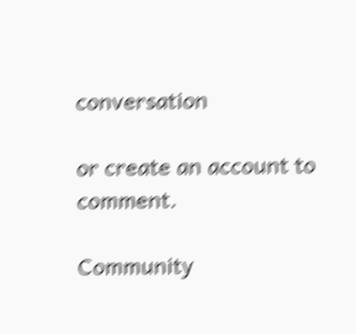conversation

or create an account to comment.

Community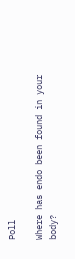Poll

Where has endo been found in your body?